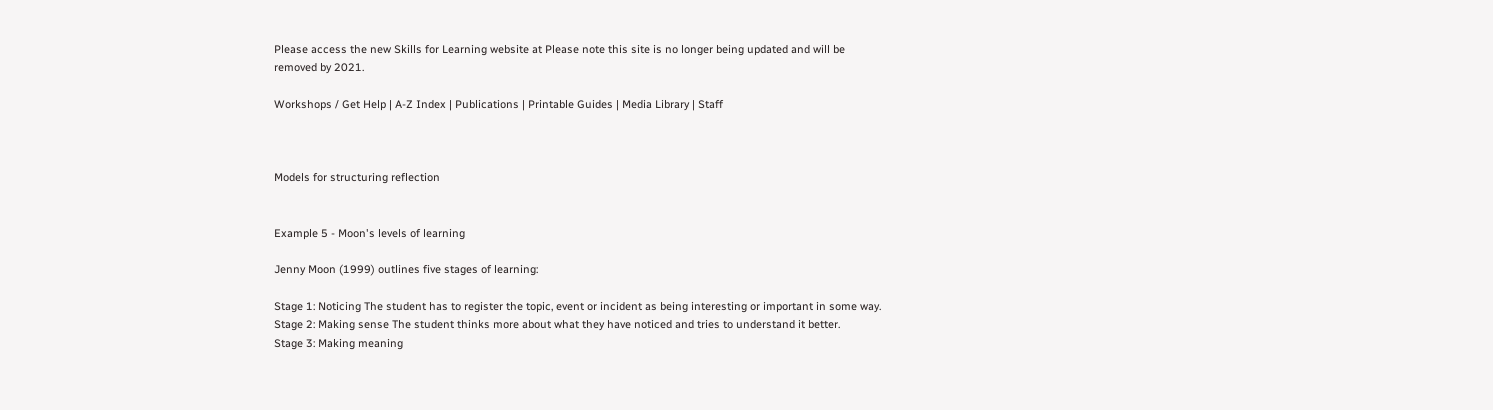Please access the new Skills for Learning website at Please note this site is no longer being updated and will be removed by 2021.

Workshops / Get Help | A-Z Index | Publications | Printable Guides | Media Library | Staff



Models for structuring reflection


Example 5 - Moon's levels of learning

Jenny Moon (1999) outlines five stages of learning:

Stage 1: Noticing The student has to register the topic, event or incident as being interesting or important in some way.
Stage 2: Making sense The student thinks more about what they have noticed and tries to understand it better.
Stage 3: Making meaning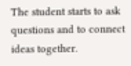The student starts to ask questions and to connect ideas together.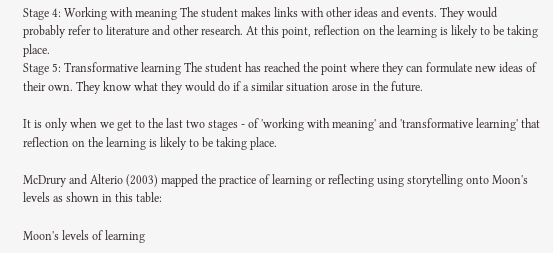Stage 4: Working with meaning The student makes links with other ideas and events. They would probably refer to literature and other research. At this point, reflection on the learning is likely to be taking place.
Stage 5: Transformative learning The student has reached the point where they can formulate new ideas of their own. They know what they would do if a similar situation arose in the future.

It is only when we get to the last two stages - of 'working with meaning' and 'transformative learning' that reflection on the learning is likely to be taking place.

McDrury and Alterio (2003) mapped the practice of learning or reflecting using storytelling onto Moon's levels as shown in this table:

Moon's levels of learning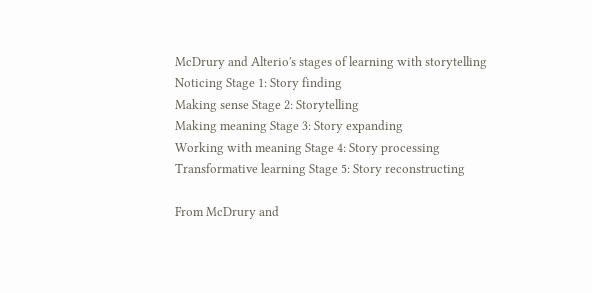McDrury and Alterio's stages of learning with storytelling
Noticing Stage 1: Story finding
Making sense Stage 2: Storytelling
Making meaning Stage 3: Story expanding
Working with meaning Stage 4: Story processing
Transformative learning Stage 5: Story reconstructing

From McDrury and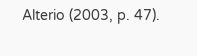Alterio (2003, p. 47).